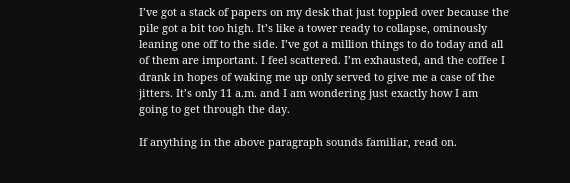I’ve got a stack of papers on my desk that just toppled over because the pile got a bit too high. It’s like a tower ready to collapse, ominously leaning one off to the side. I’ve got a million things to do today and all of them are important. I feel scattered. I’m exhausted, and the coffee I drank in hopes of waking me up only served to give me a case of the jitters. It’s only 11 a.m. and I am wondering just exactly how I am going to get through the day.

If anything in the above paragraph sounds familiar, read on.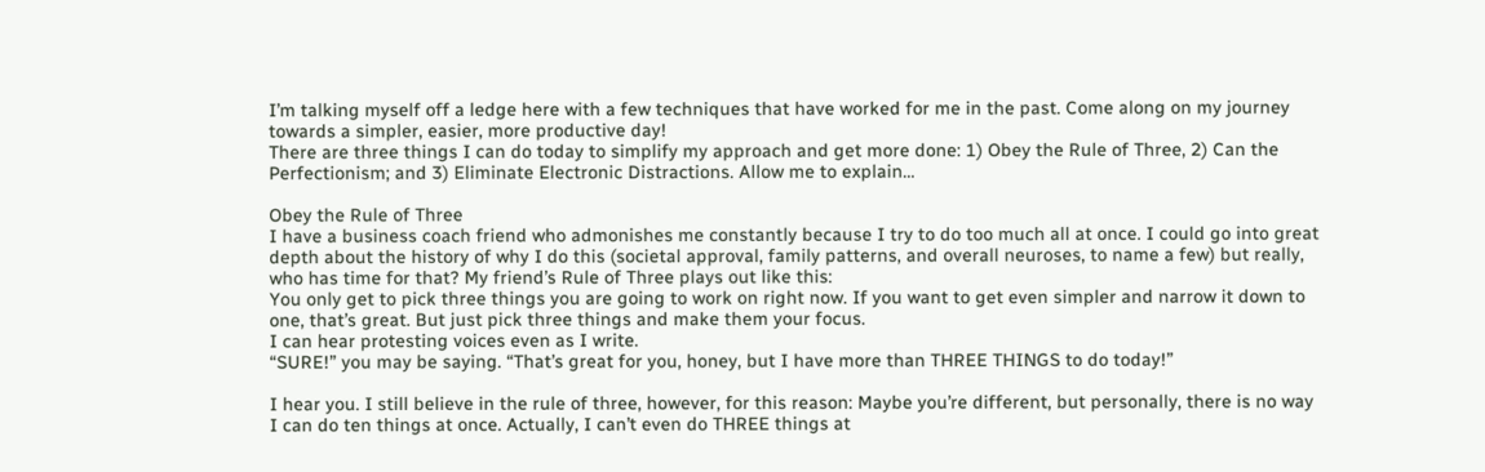I’m talking myself off a ledge here with a few techniques that have worked for me in the past. Come along on my journey towards a simpler, easier, more productive day!
There are three things I can do today to simplify my approach and get more done: 1) Obey the Rule of Three, 2) Can the Perfectionism; and 3) Eliminate Electronic Distractions. Allow me to explain…

Obey the Rule of Three
I have a business coach friend who admonishes me constantly because I try to do too much all at once. I could go into great depth about the history of why I do this (societal approval, family patterns, and overall neuroses, to name a few) but really, who has time for that? My friend’s Rule of Three plays out like this:
You only get to pick three things you are going to work on right now. If you want to get even simpler and narrow it down to one, that’s great. But just pick three things and make them your focus.
I can hear protesting voices even as I write.
“SURE!” you may be saying. “That’s great for you, honey, but I have more than THREE THINGS to do today!”

I hear you. I still believe in the rule of three, however, for this reason: Maybe you’re different, but personally, there is no way I can do ten things at once. Actually, I can’t even do THREE things at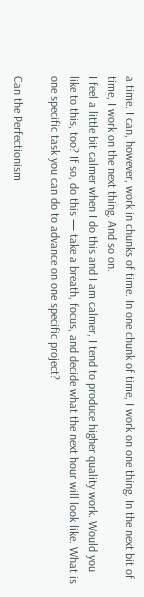a time. I can, however, work in chunks of time. In one chunk of time, I work on one thing. In the next bit of time, I work on the next thing. And so on.
I feel a little bit calmer when I do this and I am calmer, I tend to produce higher quality work. Would you like to this, too? If so, do this — take a breath, focus, and decide what the next hour will look like. What is one specific task you can do to advance on one specific project?

Can the Perfectionism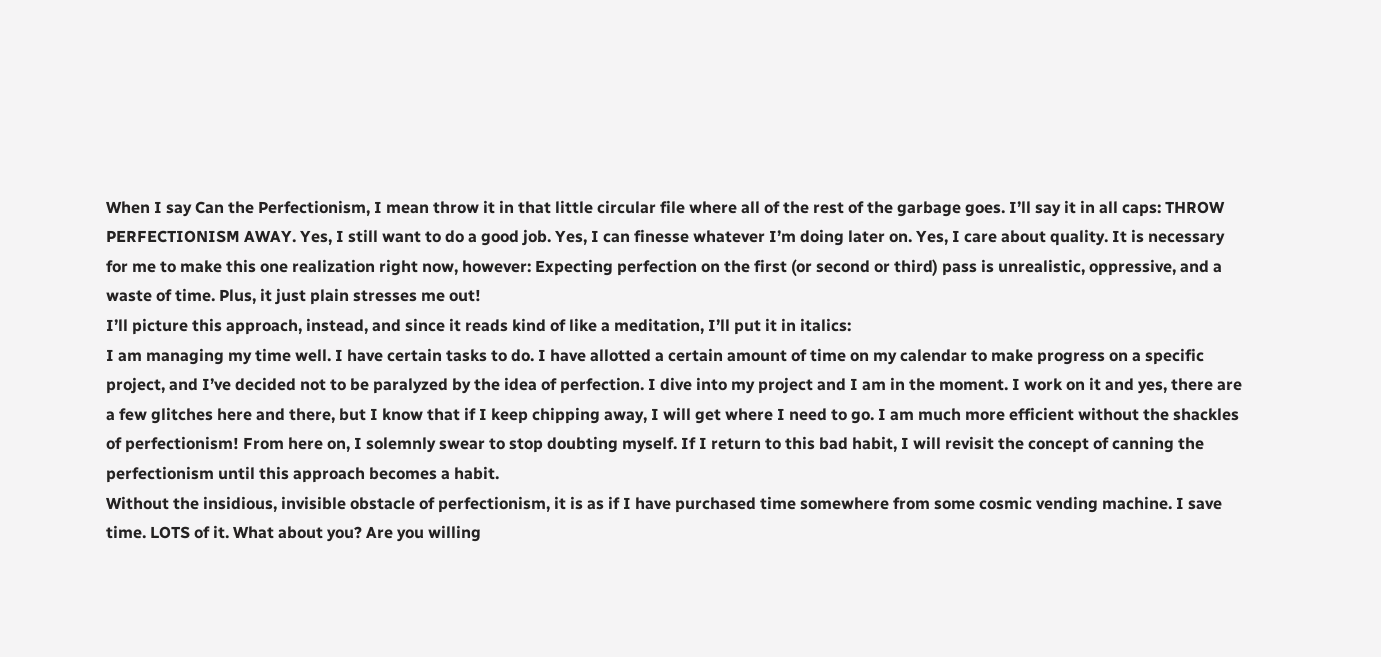When I say Can the Perfectionism, I mean throw it in that little circular file where all of the rest of the garbage goes. I’ll say it in all caps: THROW PERFECTIONISM AWAY. Yes, I still want to do a good job. Yes, I can finesse whatever I’m doing later on. Yes, I care about quality. It is necessary for me to make this one realization right now, however: Expecting perfection on the first (or second or third) pass is unrealistic, oppressive, and a waste of time. Plus, it just plain stresses me out!
I’ll picture this approach, instead, and since it reads kind of like a meditation, I’ll put it in italics:
I am managing my time well. I have certain tasks to do. I have allotted a certain amount of time on my calendar to make progress on a specific project, and I’ve decided not to be paralyzed by the idea of perfection. I dive into my project and I am in the moment. I work on it and yes, there are a few glitches here and there, but I know that if I keep chipping away, I will get where I need to go. I am much more efficient without the shackles of perfectionism! From here on, I solemnly swear to stop doubting myself. If I return to this bad habit, I will revisit the concept of canning the perfectionism until this approach becomes a habit.
Without the insidious, invisible obstacle of perfectionism, it is as if I have purchased time somewhere from some cosmic vending machine. I save time. LOTS of it. What about you? Are you willing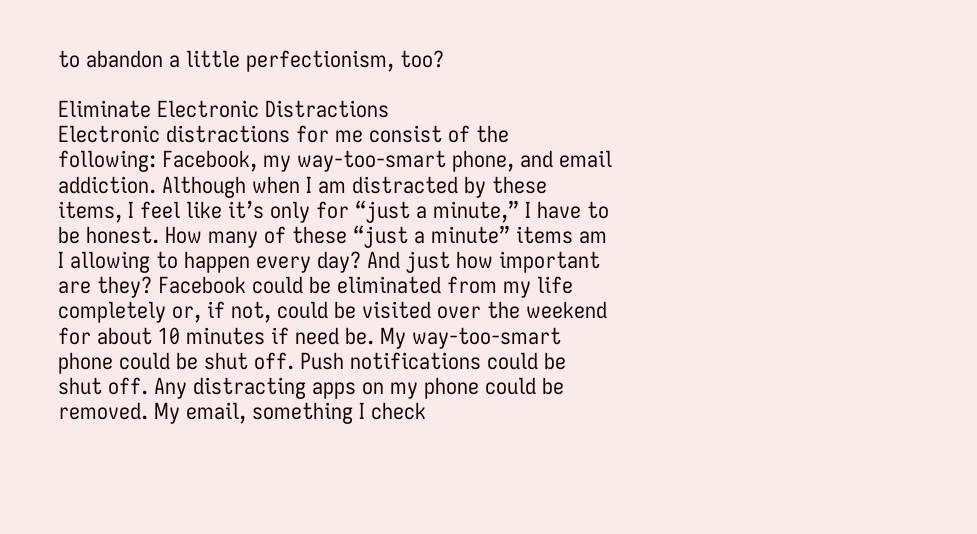to abandon a little perfectionism, too?

Eliminate Electronic Distractions
Electronic distractions for me consist of the following: Facebook, my way-too-smart phone, and email addiction. Although when I am distracted by these items, I feel like it’s only for “just a minute,” I have to be honest. How many of these “just a minute” items am I allowing to happen every day? And just how important are they? Facebook could be eliminated from my life completely or, if not, could be visited over the weekend for about 10 minutes if need be. My way-too-smart phone could be shut off. Push notifications could be shut off. Any distracting apps on my phone could be removed. My email, something I check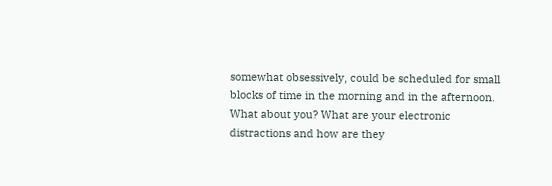somewhat obsessively, could be scheduled for small blocks of time in the morning and in the afternoon.
What about you? What are your electronic distractions and how are they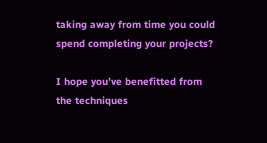taking away from time you could spend completing your projects?

I hope you’ve benefitted from the techniques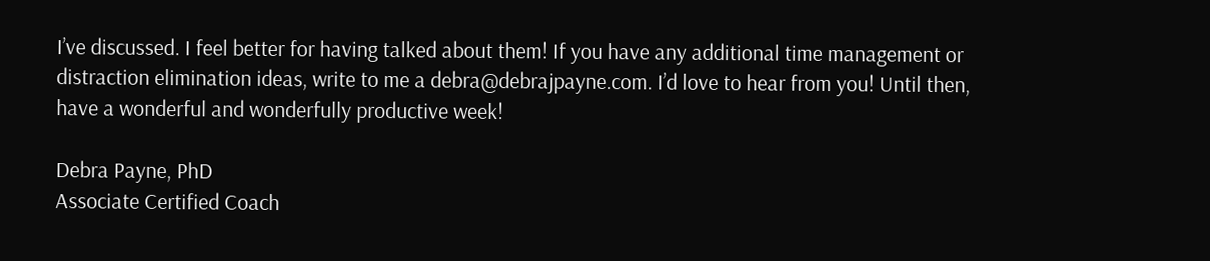I’ve discussed. I feel better for having talked about them! If you have any additional time management or distraction elimination ideas, write to me a debra@debrajpayne.com. I’d love to hear from you! Until then, have a wonderful and wonderfully productive week!

Debra Payne, PhD
Associate Certified Coach